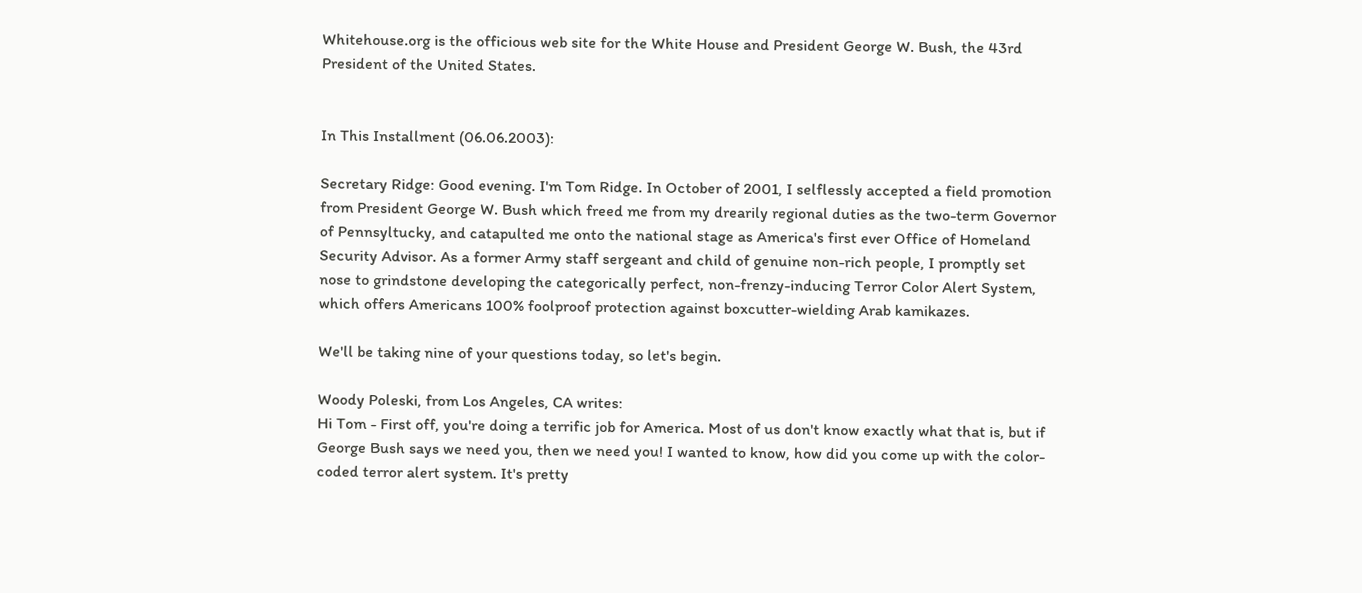Whitehouse.org is the officious web site for the White House and President George W. Bush, the 43rd President of the United States.


In This Installment (06.06.2003):

Secretary Ridge: Good evening. I'm Tom Ridge. In October of 2001, I selflessly accepted a field promotion from President George W. Bush which freed me from my drearily regional duties as the two-term Governor of Pennsyltucky, and catapulted me onto the national stage as America's first ever Office of Homeland Security Advisor. As a former Army staff sergeant and child of genuine non-rich people, I promptly set nose to grindstone developing the categorically perfect, non-frenzy-inducing Terror Color Alert System, which offers Americans 100% foolproof protection against boxcutter-wielding Arab kamikazes.

We'll be taking nine of your questions today, so let's begin.

Woody Poleski, from Los Angeles, CA writes:
Hi Tom - First off, you're doing a terrific job for America. Most of us don't know exactly what that is, but if George Bush says we need you, then we need you! I wanted to know, how did you come up with the color-coded terror alert system. It's pretty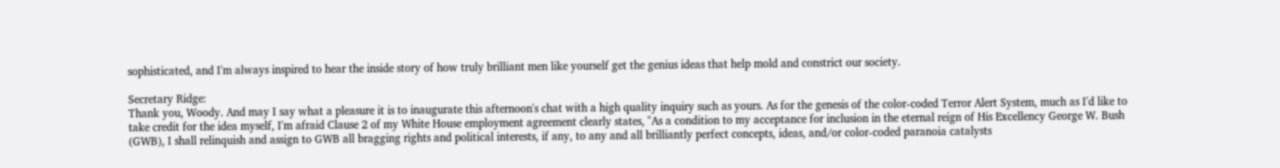sophisticated, and I'm always inspired to hear the inside story of how truly brilliant men like yourself get the genius ideas that help mold and constrict our society.

Secretary Ridge:
Thank you, Woody. And may I say what a pleasure it is to inaugurate this afternoon's chat with a high quality inquiry such as yours. As for the genesis of the color-coded Terror Alert System, much as I'd like to take credit for the idea myself, I'm afraid Clause 2 of my White House employment agreement clearly states, "As a condition to my acceptance for inclusion in the eternal reign of His Excellency George W. Bush (GWB), I shall relinquish and assign to GWB all bragging rights and political interests, if any, to any and all brilliantly perfect concepts, ideas, and/or color-coded paranoia catalysts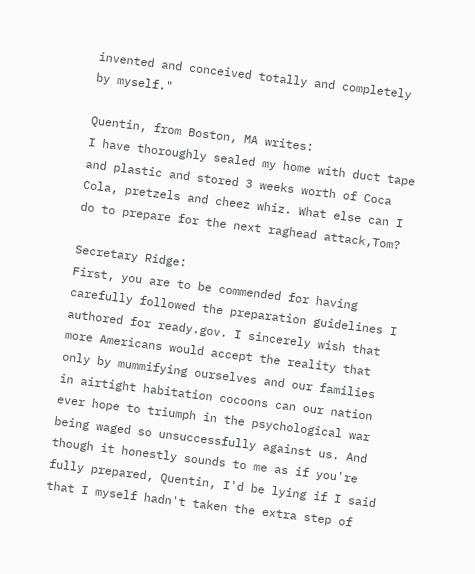invented and conceived totally and completely by myself."

Quentin, from Boston, MA writes:
I have thoroughly sealed my home with duct tape and plastic and stored 3 weeks worth of Coca Cola, pretzels and cheez whiz. What else can I do to prepare for the next raghead attack,Tom?

Secretary Ridge:
First, you are to be commended for having carefully followed the preparation guidelines I authored for ready.gov. I sincerely wish that more Americans would accept the reality that only by mummifying ourselves and our families in airtight habitation cocoons can our nation ever hope to triumph in the psychological war being waged so unsuccessfully against us. And though it honestly sounds to me as if you're fully prepared, Quentin, I'd be lying if I said that I myself hadn't taken the extra step of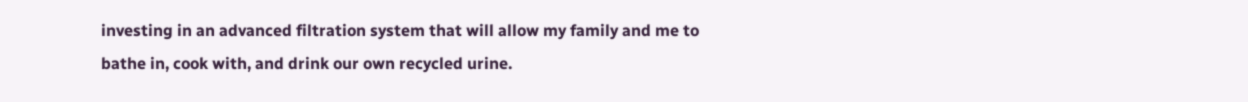investing in an advanced filtration system that will allow my family and me to bathe in, cook with, and drink our own recycled urine.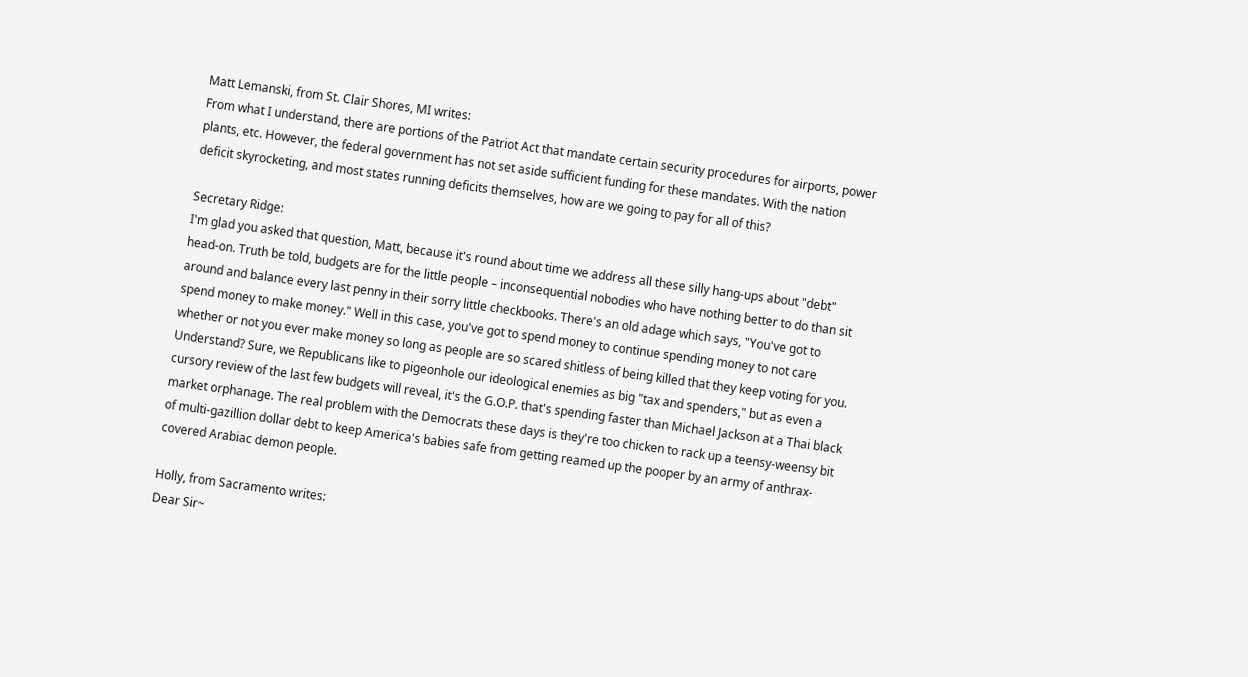Matt Lemanski, from St. Clair Shores, MI writes:
From what I understand, there are portions of the Patriot Act that mandate certain security procedures for airports, power plants, etc. However, the federal government has not set aside sufficient funding for these mandates. With the nation deficit skyrocketing, and most states running deficits themselves, how are we going to pay for all of this?

Secretary Ridge:
I'm glad you asked that question, Matt, because it's round about time we address all these silly hang-ups about "debt" head-on. Truth be told, budgets are for the little people – inconsequential nobodies who have nothing better to do than sit around and balance every last penny in their sorry little checkbooks. There's an old adage which says, "You've got to spend money to make money." Well in this case, you've got to spend money to continue spending money to not care whether or not you ever make money so long as people are so scared shitless of being killed that they keep voting for you. Understand? Sure, we Republicans like to pigeonhole our ideological enemies as big "tax and spenders," but as even a cursory review of the last few budgets will reveal, it's the G.O.P. that's spending faster than Michael Jackson at a Thai black market orphanage. The real problem with the Democrats these days is they're too chicken to rack up a teensy-weensy bit of multi-gazillion dollar debt to keep America's babies safe from getting reamed up the pooper by an army of anthrax-covered Arabiac demon people.

Holly, from Sacramento writes:
Dear Sir~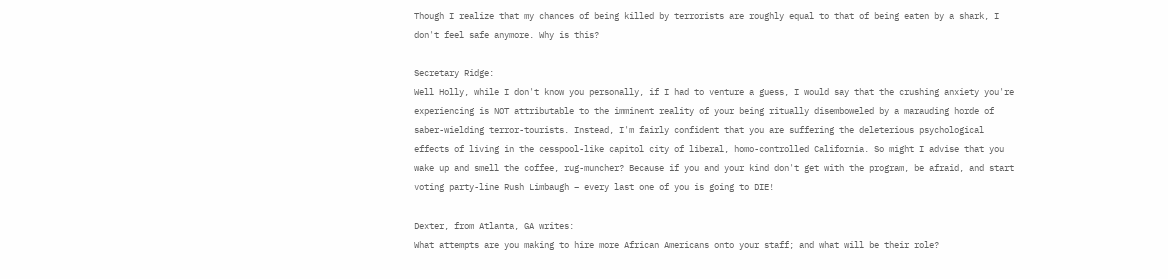Though I realize that my chances of being killed by terrorists are roughly equal to that of being eaten by a shark, I don't feel safe anymore. Why is this?

Secretary Ridge:
Well Holly, while I don't know you personally, if I had to venture a guess, I would say that the crushing anxiety you're experiencing is NOT attributable to the imminent reality of your being ritually disemboweled by a marauding horde of saber-wielding terror-tourists. Instead, I'm fairly confident that you are suffering the deleterious psychological effects of living in the cesspool-like capitol city of liberal, homo-controlled California. So might I advise that you wake up and smell the coffee, rug-muncher? Because if you and your kind don't get with the program, be afraid, and start voting party-line Rush Limbaugh – every last one of you is going to DIE!

Dexter, from Atlanta, GA writes:
What attempts are you making to hire more African Americans onto your staff; and what will be their role?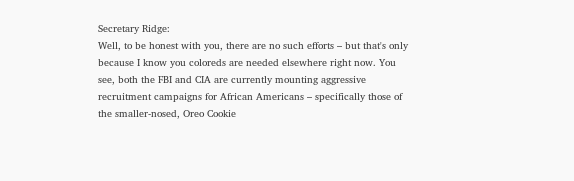Secretary Ridge:
Well, to be honest with you, there are no such efforts – but that's only because I know you coloreds are needed elsewhere right now. You see, both the FBI and CIA are currently mounting aggressive recruitment campaigns for African Americans – specifically those of the smaller-nosed, Oreo Cookie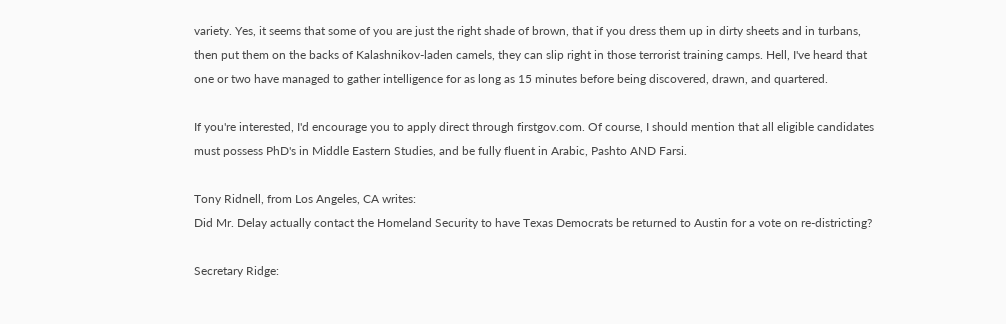variety. Yes, it seems that some of you are just the right shade of brown, that if you dress them up in dirty sheets and in turbans, then put them on the backs of Kalashnikov-laden camels, they can slip right in those terrorist training camps. Hell, I've heard that one or two have managed to gather intelligence for as long as 15 minutes before being discovered, drawn, and quartered.

If you're interested, I'd encourage you to apply direct through firstgov.com. Of course, I should mention that all eligible candidates must possess PhD's in Middle Eastern Studies, and be fully fluent in Arabic, Pashto AND Farsi.

Tony Ridnell, from Los Angeles, CA writes:
Did Mr. Delay actually contact the Homeland Security to have Texas Democrats be returned to Austin for a vote on re-districting?

Secretary Ridge: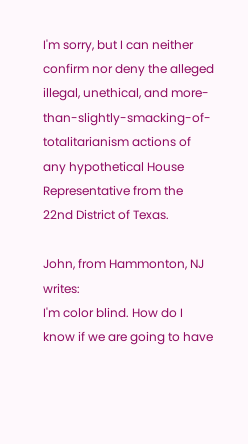I'm sorry, but I can neither confirm nor deny the alleged illegal, unethical, and more-than-slightly-smacking-of-totalitarianism actions of any hypothetical House Representative from the 22nd District of Texas.

John, from Hammonton, NJ writes:
I'm color blind. How do I know if we are going to have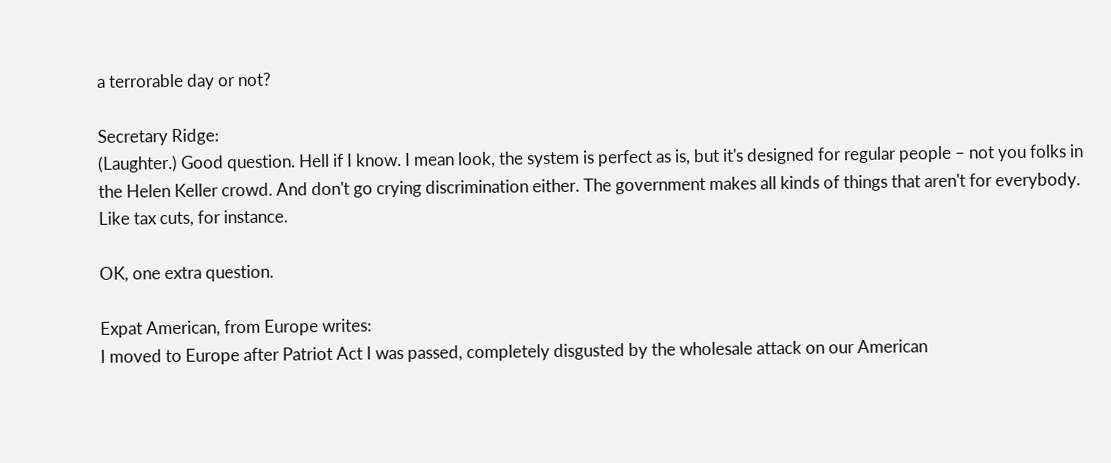a terrorable day or not?

Secretary Ridge:
(Laughter.) Good question. Hell if I know. I mean look, the system is perfect as is, but it's designed for regular people – not you folks in the Helen Keller crowd. And don't go crying discrimination either. The government makes all kinds of things that aren't for everybody. Like tax cuts, for instance.

OK, one extra question.

Expat American, from Europe writes:
I moved to Europe after Patriot Act I was passed, completely disgusted by the wholesale attack on our American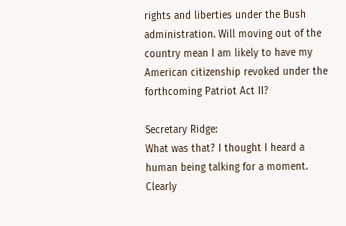rights and liberties under the Bush administration. Will moving out of the country mean I am likely to have my American citizenship revoked under the forthcoming Patriot Act II?

Secretary Ridge:
What was that? I thought I heard a human being talking for a moment. Clearly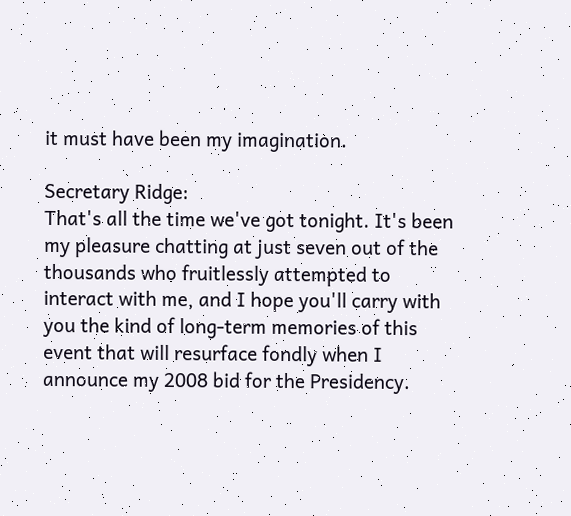it must have been my imagination.

Secretary Ridge:
That's all the time we've got tonight. It's been my pleasure chatting at just seven out of the thousands who fruitlessly attempted to interact with me, and I hope you'll carry with you the kind of long-term memories of this event that will resurface fondly when I announce my 2008 bid for the Presidency.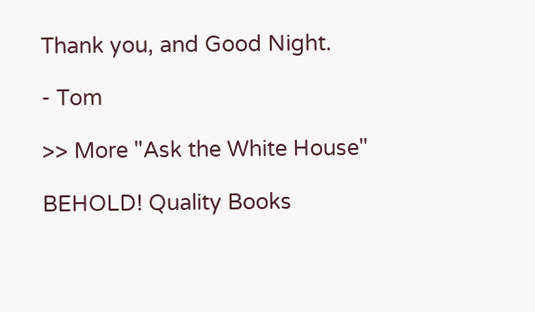Thank you, and Good Night.

- Tom

>> More "Ask the White House"

BEHOLD! Quality Books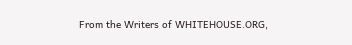From the Writers of WHITEHOUSE.ORG,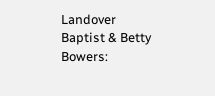Landover Baptist & Betty Bowers: